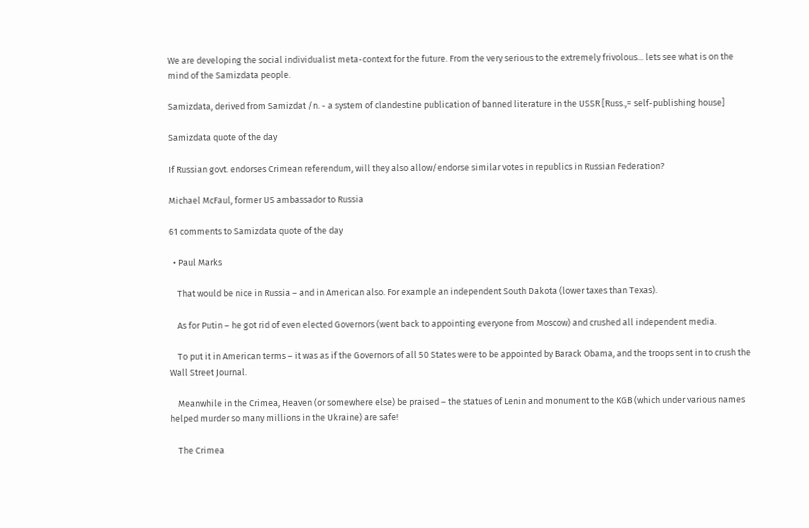We are developing the social individualist meta-context for the future. From the very serious to the extremely frivolous... lets see what is on the mind of the Samizdata people.

Samizdata, derived from Samizdat /n. - a system of clandestine publication of banned literature in the USSR [Russ.,= self-publishing house]

Samizdata quote of the day

If Russian govt. endorses Crimean referendum, will they also allow/endorse similar votes in republics in Russian Federation?

Michael McFaul, former US ambassador to Russia

61 comments to Samizdata quote of the day

  • Paul Marks

    That would be nice in Russia – and in American also. For example an independent South Dakota (lower taxes than Texas).

    As for Putin – he got rid of even elected Governors (went back to appointing everyone from Moscow) and crushed all independent media.

    To put it in American terms – it was as if the Governors of all 50 States were to be appointed by Barack Obama, and the troops sent in to crush the Wall Street Journal.

    Meanwhile in the Crimea, Heaven (or somewhere else) be praised – the statues of Lenin and monument to the KGB (which under various names helped murder so many millions in the Ukraine) are safe!

    The Crimea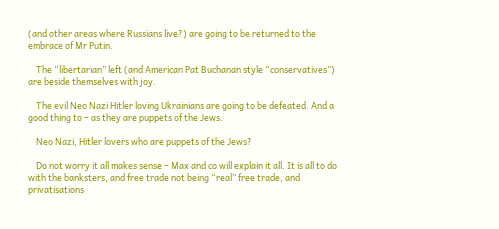(and other areas where Russians live?) are going to be returned to the embrace of Mr Putin.

    The “libertarian” left (and American Pat Buchanan style “conservatives”) are beside themselves with joy.

    The evil Neo Nazi Hitler loving Ukrainians are going to be defeated. And a good thing to – as they are puppets of the Jews.

    Neo Nazi, Hitler lovers who are puppets of the Jews?

    Do not worry it all makes sense – Max and co will explain it all. It is all to do with the banksters, and free trade not being “real” free trade, and privatisations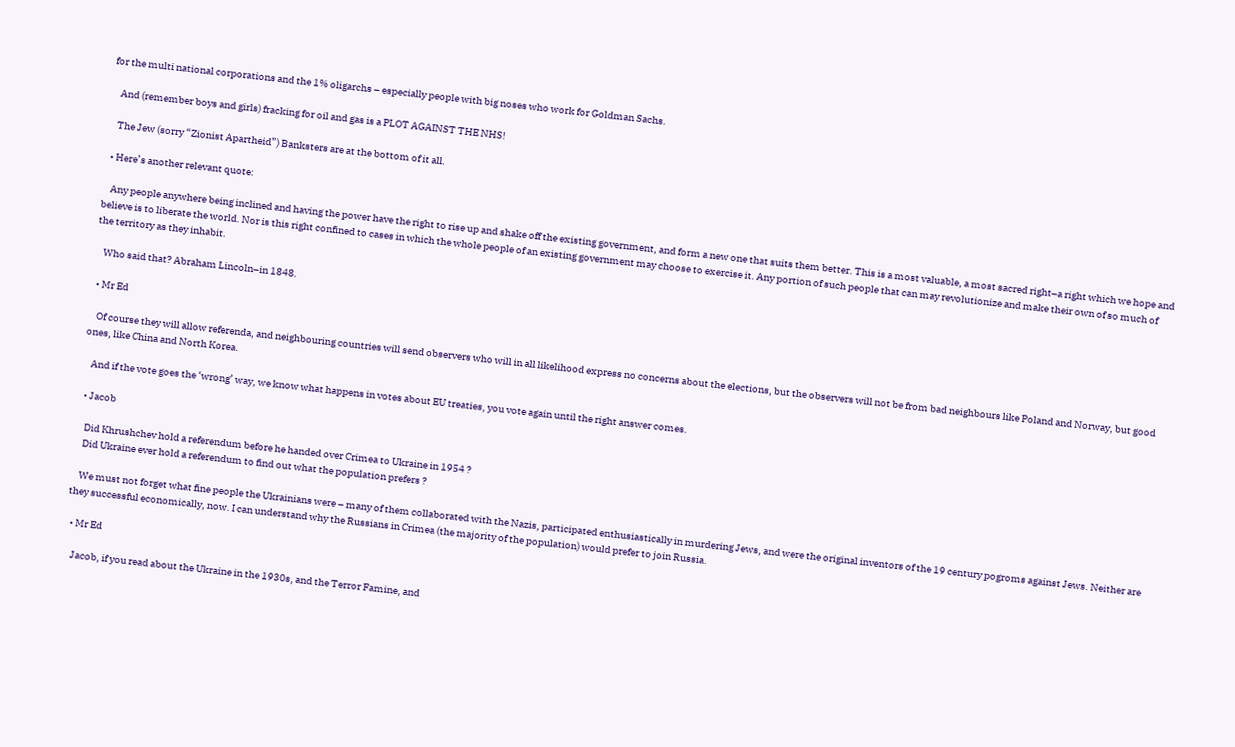for the multi national corporations and the 1% oligarchs – especially people with big noses who work for Goldman Sachs.

    And (remember boys and girls) fracking for oil and gas is a PLOT AGAINST THE NHS!

    The Jew (sorry “Zionist Apartheid”) Banksters are at the bottom of it all.

  • Here’s another relevant quote:

    Any people anywhere being inclined and having the power have the right to rise up and shake off the existing government, and form a new one that suits them better. This is a most valuable, a most sacred right–a right which we hope and believe is to liberate the world. Nor is this right confined to cases in which the whole people of an existing government may choose to exercise it. Any portion of such people that can may revolutionize and make their own of so much of the territory as they inhabit.

    Who said that? Abraham Lincoln–in 1848.

  • Mr Ed

    Of course they will allow referenda, and neighbouring countries will send observers who will in all likelihood express no concerns about the elections, but the observers will not be from bad neighbours like Poland and Norway, but good ones, like China and North Korea.

    And if the vote goes the ‘wrong’ way, we know what happens in votes about EU treaties, you vote again until the right answer comes.

  • Jacob

    Did Khrushchev hold a referendum before he handed over Crimea to Ukraine in 1954 ?
    Did Ukraine ever hold a referendum to find out what the population prefers ?

    We must not forget what fine people the Ukrainians were – many of them collaborated with the Nazis, participated enthusiastically in murdering Jews, and were the original inventors of the 19 century pogroms against Jews. Neither are they successful economically, now. I can understand why the Russians in Crimea (the majority of the population) would prefer to join Russia.

  • Mr Ed

    Jacob, if you read about the Ukraine in the 1930s, and the Terror Famine, and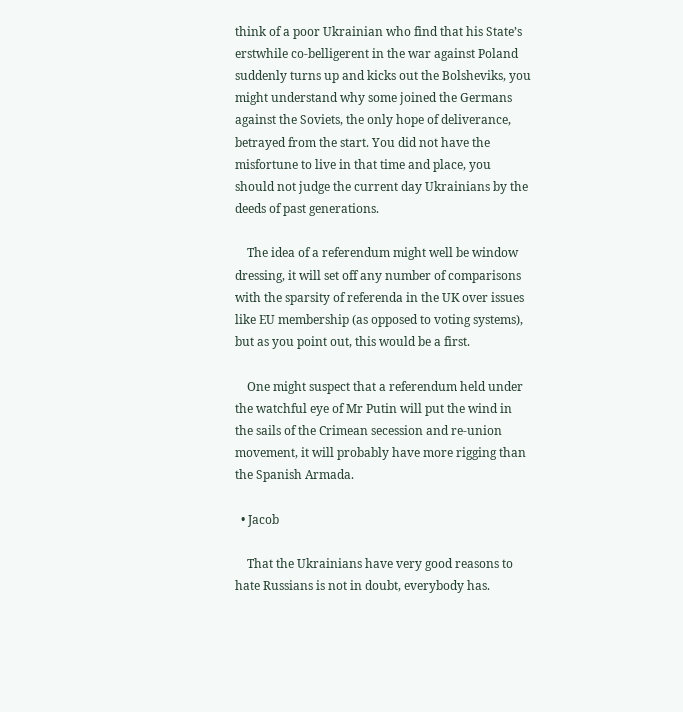think of a poor Ukrainian who find that his State’s erstwhile co-belligerent in the war against Poland suddenly turns up and kicks out the Bolsheviks, you might understand why some joined the Germans against the Soviets, the only hope of deliverance, betrayed from the start. You did not have the misfortune to live in that time and place, you should not judge the current day Ukrainians by the deeds of past generations.

    The idea of a referendum might well be window dressing, it will set off any number of comparisons with the sparsity of referenda in the UK over issues like EU membership (as opposed to voting systems), but as you point out, this would be a first.

    One might suspect that a referendum held under the watchful eye of Mr Putin will put the wind in the sails of the Crimean secession and re-union movement, it will probably have more rigging than the Spanish Armada.

  • Jacob

    That the Ukrainians have very good reasons to hate Russians is not in doubt, everybody has.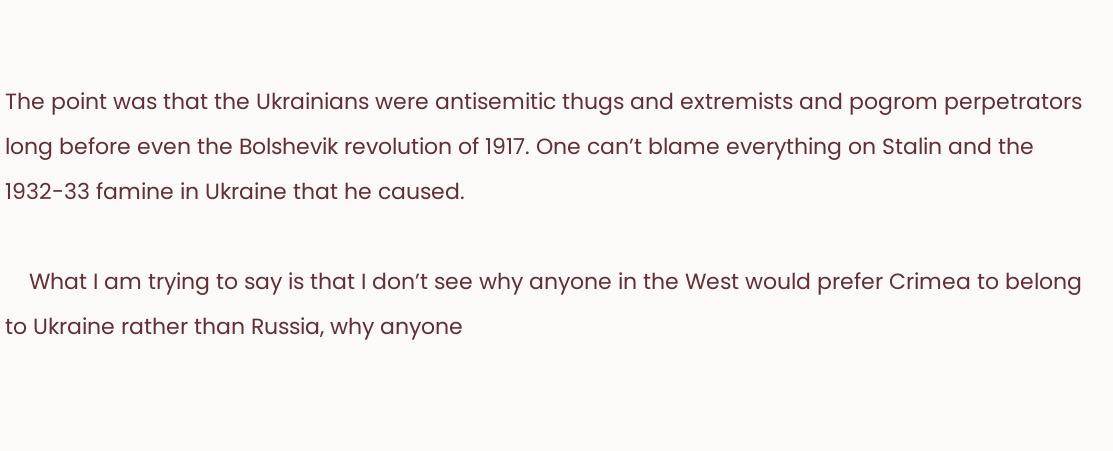The point was that the Ukrainians were antisemitic thugs and extremists and pogrom perpetrators long before even the Bolshevik revolution of 1917. One can’t blame everything on Stalin and the 1932-33 famine in Ukraine that he caused.

    What I am trying to say is that I don’t see why anyone in the West would prefer Crimea to belong to Ukraine rather than Russia, why anyone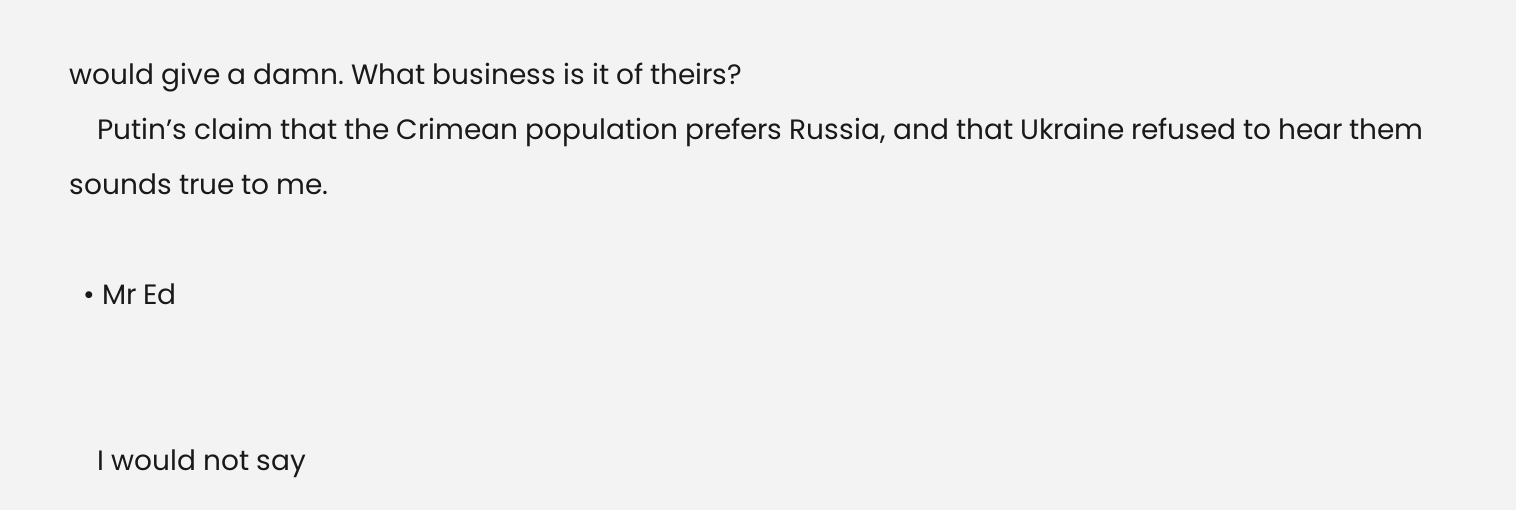would give a damn. What business is it of theirs?
    Putin’s claim that the Crimean population prefers Russia, and that Ukraine refused to hear them sounds true to me.

  • Mr Ed


    I would not say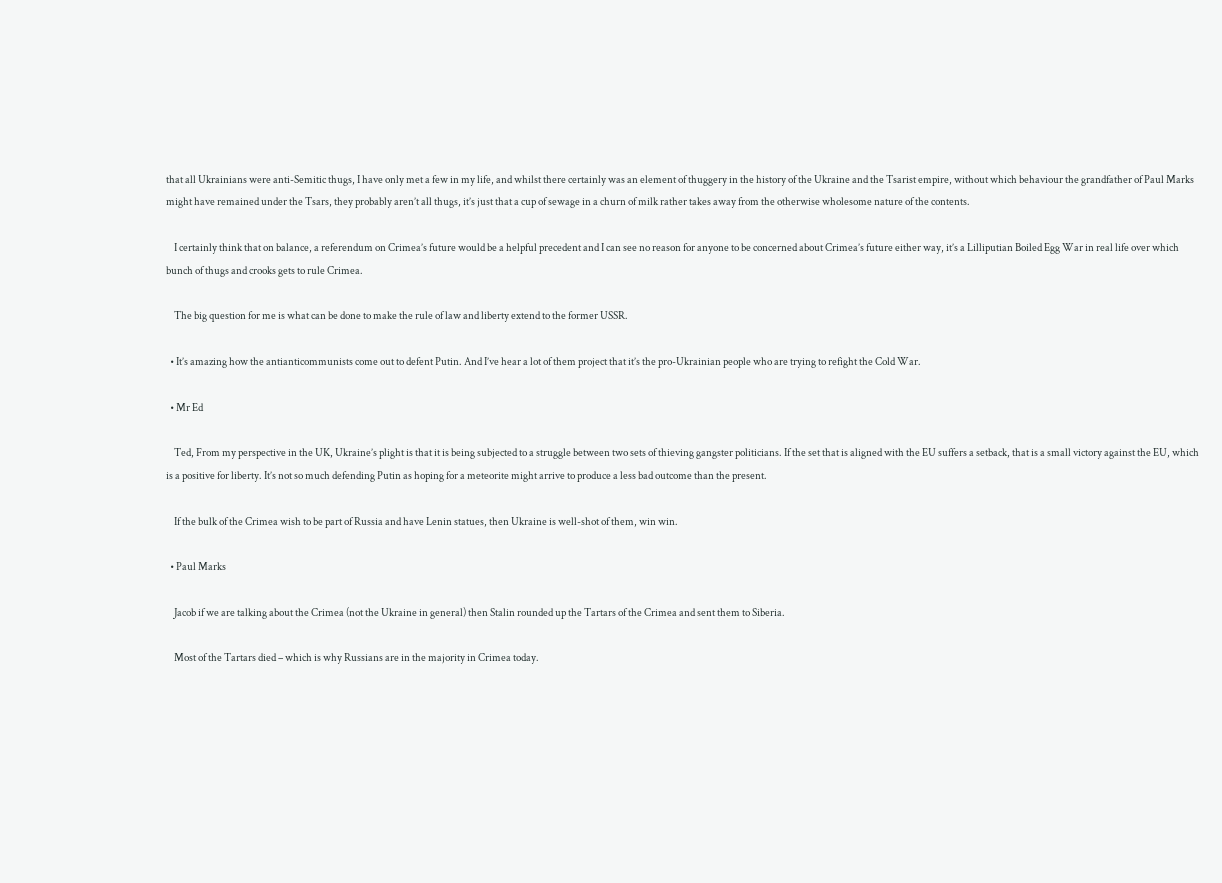that all Ukrainians were anti-Semitic thugs, I have only met a few in my life, and whilst there certainly was an element of thuggery in the history of the Ukraine and the Tsarist empire, without which behaviour the grandfather of Paul Marks might have remained under the Tsars, they probably aren’t all thugs, it’s just that a cup of sewage in a churn of milk rather takes away from the otherwise wholesome nature of the contents.

    I certainly think that on balance, a referendum on Crimea’s future would be a helpful precedent and I can see no reason for anyone to be concerned about Crimea’s future either way, it’s a Lilliputian Boiled Egg War in real life over which bunch of thugs and crooks gets to rule Crimea.

    The big question for me is what can be done to make the rule of law and liberty extend to the former USSR.

  • It’s amazing how the antianticommunists come out to defent Putin. And I’ve hear a lot of them project that it’s the pro-Ukrainian people who are trying to refight the Cold War.

  • Mr Ed

    Ted, From my perspective in the UK, Ukraine’s plight is that it is being subjected to a struggle between two sets of thieving gangster politicians. If the set that is aligned with the EU suffers a setback, that is a small victory against the EU, which is a positive for liberty. It’s not so much defending Putin as hoping for a meteorite might arrive to produce a less bad outcome than the present.

    If the bulk of the Crimea wish to be part of Russia and have Lenin statues, then Ukraine is well-shot of them, win win.

  • Paul Marks

    Jacob if we are talking about the Crimea (not the Ukraine in general) then Stalin rounded up the Tartars of the Crimea and sent them to Siberia.

    Most of the Tartars died – which is why Russians are in the majority in Crimea today.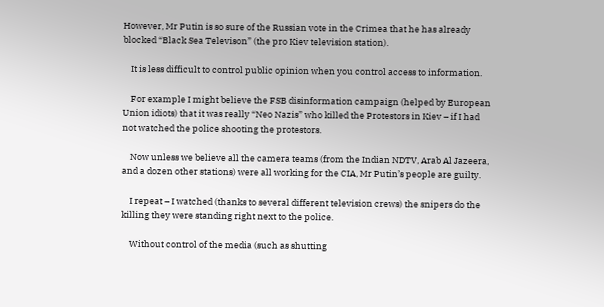However, Mr Putin is so sure of the Russian vote in the Crimea that he has already blocked “Black Sea Televison” (the pro Kiev television station).

    It is less difficult to control public opinion when you control access to information.

    For example I might believe the FSB disinformation campaign (helped by European Union idiots) that it was really “Neo Nazis” who killed the Protestors in Kiev – if I had not watched the police shooting the protestors.

    Now unless we believe all the camera teams (from the Indian NDTV, Arab Al Jazeera, and a dozen other stations) were all working for the CIA, Mr Putin’s people are guilty.

    I repeat – I watched (thanks to several different television crews) the snipers do the killing they were standing right next to the police.

    Without control of the media (such as shutting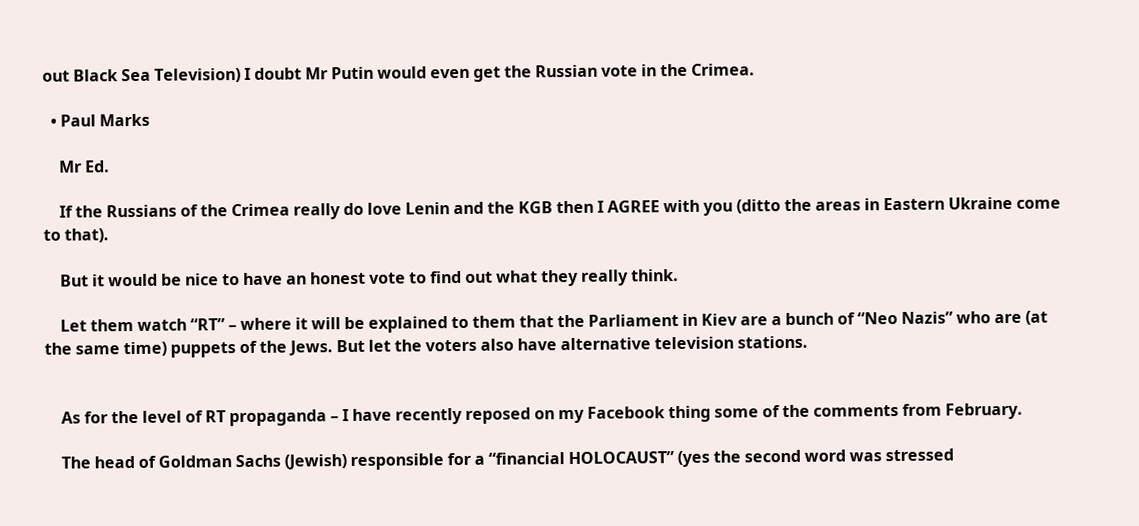out Black Sea Television) I doubt Mr Putin would even get the Russian vote in the Crimea.

  • Paul Marks

    Mr Ed.

    If the Russians of the Crimea really do love Lenin and the KGB then I AGREE with you (ditto the areas in Eastern Ukraine come to that).

    But it would be nice to have an honest vote to find out what they really think.

    Let them watch “RT” – where it will be explained to them that the Parliament in Kiev are a bunch of “Neo Nazis” who are (at the same time) puppets of the Jews. But let the voters also have alternative television stations.


    As for the level of RT propaganda – I have recently reposed on my Facebook thing some of the comments from February.

    The head of Goldman Sachs (Jewish) responsible for a “financial HOLOCAUST” (yes the second word was stressed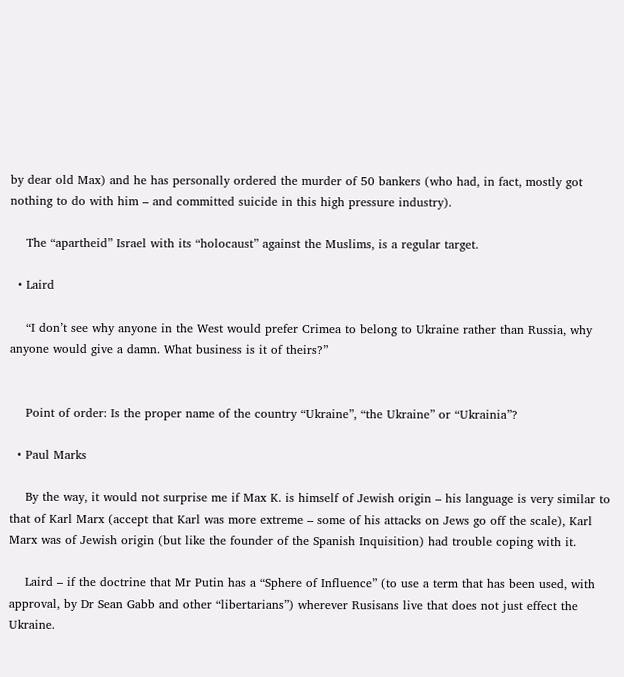by dear old Max) and he has personally ordered the murder of 50 bankers (who had, in fact, mostly got nothing to do with him – and committed suicide in this high pressure industry).

    The “apartheid” Israel with its “holocaust” against the Muslims, is a regular target.

  • Laird

    “I don’t see why anyone in the West would prefer Crimea to belong to Ukraine rather than Russia, why anyone would give a damn. What business is it of theirs?”


    Point of order: Is the proper name of the country “Ukraine”, “the Ukraine” or “Ukrainia”?

  • Paul Marks

    By the way, it would not surprise me if Max K. is himself of Jewish origin – his language is very similar to that of Karl Marx (accept that Karl was more extreme – some of his attacks on Jews go off the scale), Karl Marx was of Jewish origin (but like the founder of the Spanish Inquisition) had trouble coping with it.

    Laird – if the doctrine that Mr Putin has a “Sphere of Influence” (to use a term that has been used, with approval, by Dr Sean Gabb and other “libertarians”) wherever Rusisans live that does not just effect the Ukraine.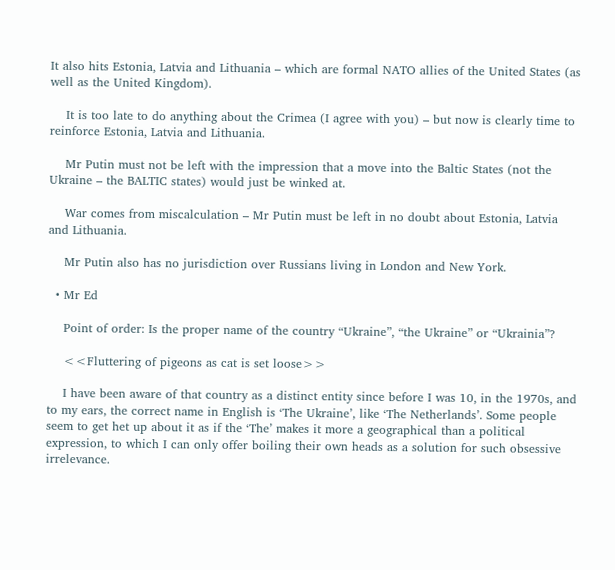It also hits Estonia, Latvia and Lithuania – which are formal NATO allies of the United States (as well as the United Kingdom).

    It is too late to do anything about the Crimea (I agree with you) – but now is clearly time to reinforce Estonia, Latvia and Lithuania.

    Mr Putin must not be left with the impression that a move into the Baltic States (not the Ukraine – the BALTIC states) would just be winked at.

    War comes from miscalculation – Mr Putin must be left in no doubt about Estonia, Latvia and Lithuania.

    Mr Putin also has no jurisdiction over Russians living in London and New York.

  • Mr Ed

    Point of order: Is the proper name of the country “Ukraine”, “the Ukraine” or “Ukrainia”?

    <<Fluttering of pigeons as cat is set loose>>

    I have been aware of that country as a distinct entity since before I was 10, in the 1970s, and to my ears, the correct name in English is ‘The Ukraine’, like ‘The Netherlands’. Some people seem to get het up about it as if the ‘The’ makes it more a geographical than a political expression, to which I can only offer boiling their own heads as a solution for such obsessive irrelevance.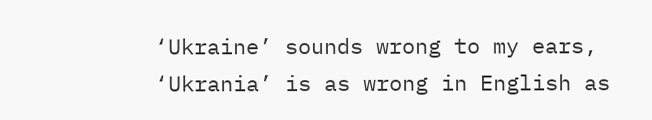‘Ukraine’ sounds wrong to my ears, ‘Ukrania’ is as wrong in English as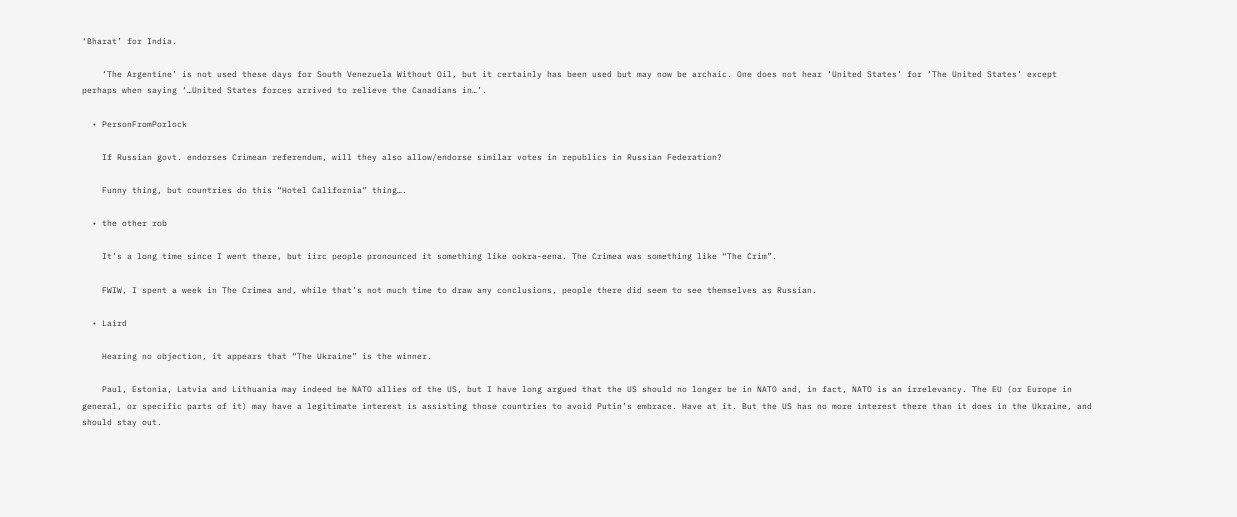‘Bharat’ for India.

    ‘The Argentine’ is not used these days for South Venezuela Without Oil, but it certainly has been used but may now be archaic. One does not hear ‘United States’ for ‘The United States’ except perhaps when saying ‘…United States forces arrived to relieve the Canadians in…’.

  • PersonFromPorlock

    If Russian govt. endorses Crimean referendum, will they also allow/endorse similar votes in republics in Russian Federation?

    Funny thing, but countries do this “Hotel California” thing….

  • the other rob

    It’s a long time since I went there, but iirc people pronounced it something like ookra-eena. The Crimea was something like “The Crim”.

    FWIW, I spent a week in The Crimea and, while that’s not much time to draw any conclusions, people there did seem to see themselves as Russian.

  • Laird

    Hearing no objection, it appears that “The Ukraine” is the winner.

    Paul, Estonia, Latvia and Lithuania may indeed be NATO allies of the US, but I have long argued that the US should no longer be in NATO and, in fact, NATO is an irrelevancy. The EU (or Europe in general, or specific parts of it) may have a legitimate interest is assisting those countries to avoid Putin’s embrace. Have at it. But the US has no more interest there than it does in the Ukraine, and should stay out.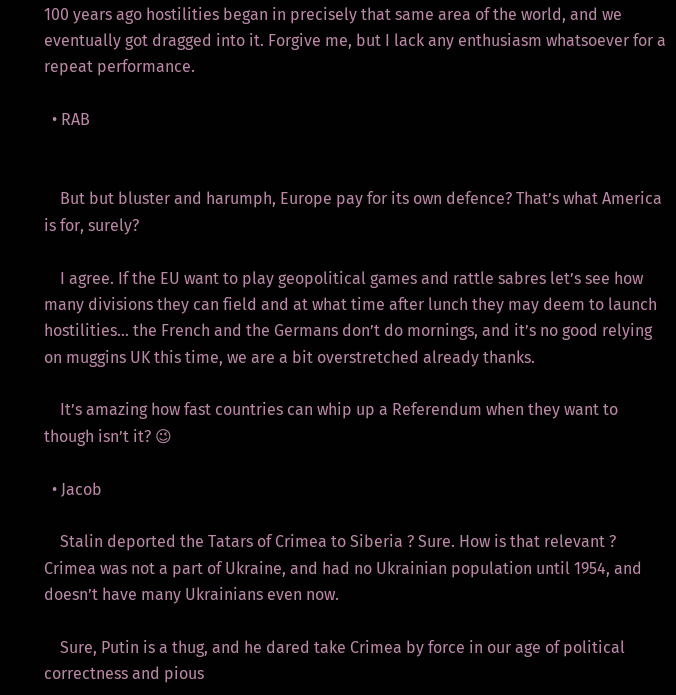100 years ago hostilities began in precisely that same area of the world, and we eventually got dragged into it. Forgive me, but I lack any enthusiasm whatsoever for a repeat performance.

  • RAB


    But but bluster and harumph, Europe pay for its own defence? That’s what America is for, surely?

    I agree. If the EU want to play geopolitical games and rattle sabres let’s see how many divisions they can field and at what time after lunch they may deem to launch hostilities… the French and the Germans don’t do mornings, and it’s no good relying on muggins UK this time, we are a bit overstretched already thanks.

    It’s amazing how fast countries can whip up a Referendum when they want to though isn’t it? 😉

  • Jacob

    Stalin deported the Tatars of Crimea to Siberia ? Sure. How is that relevant ? Crimea was not a part of Ukraine, and had no Ukrainian population until 1954, and doesn’t have many Ukrainians even now.

    Sure, Putin is a thug, and he dared take Crimea by force in our age of political correctness and pious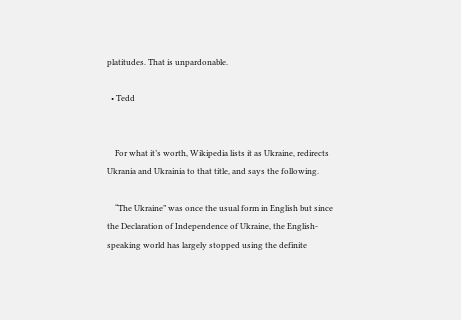platitudes. That is unpardonable.

  • Tedd


    For what it’s worth, Wikipedia lists it as Ukraine, redirects Ukrania and Ukrainia to that title, and says the following.

    “The Ukraine” was once the usual form in English but since the Declaration of Independence of Ukraine, the English-speaking world has largely stopped using the definite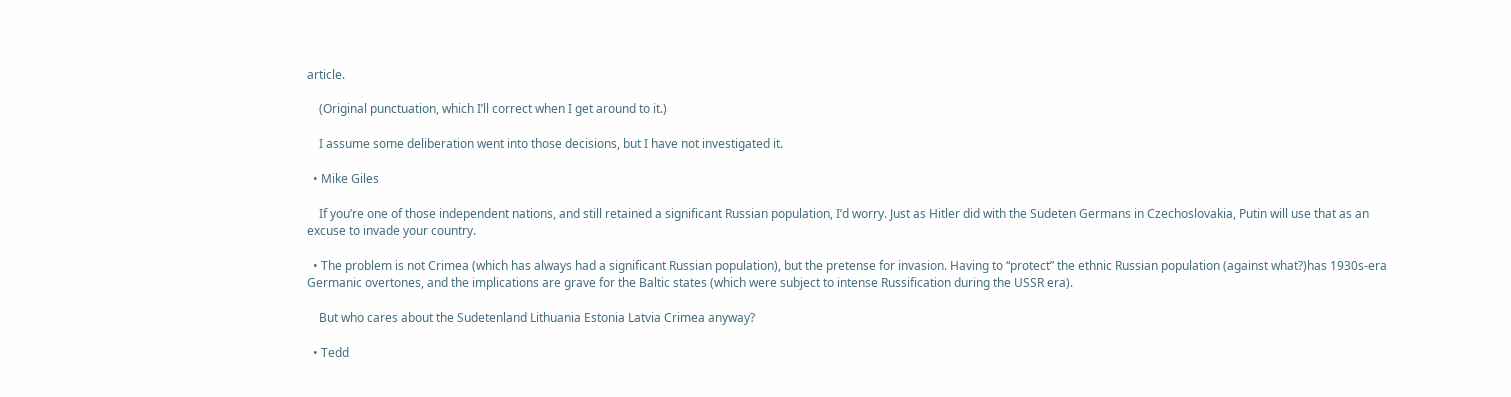article.

    (Original punctuation, which I’ll correct when I get around to it.)

    I assume some deliberation went into those decisions, but I have not investigated it.

  • Mike Giles

    If you’re one of those independent nations, and still retained a significant Russian population, I’d worry. Just as Hitler did with the Sudeten Germans in Czechoslovakia, Putin will use that as an excuse to invade your country.

  • The problem is not Crimea (which has always had a significant Russian population), but the pretense for invasion. Having to “protect” the ethnic Russian population (against what?)has 1930s-era Germanic overtones, and the implications are grave for the Baltic states (which were subject to intense Russification during the USSR era).

    But who cares about the Sudetenland Lithuania Estonia Latvia Crimea anyway?

  • Tedd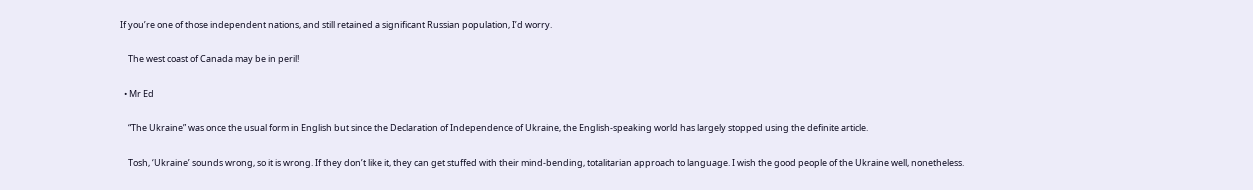If you’re one of those independent nations, and still retained a significant Russian population, I’d worry.

    The west coast of Canada may be in peril!

  • Mr Ed

    “The Ukraine” was once the usual form in English but since the Declaration of Independence of Ukraine, the English-speaking world has largely stopped using the definite article.

    Tosh, ‘Ukraine’ sounds wrong, so it is wrong. If they don’t like it, they can get stuffed with their mind-bending, totalitarian approach to language. I wish the good people of the Ukraine well, nonetheless.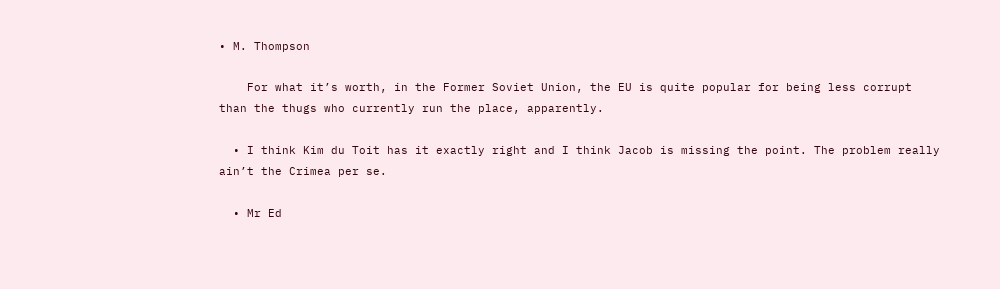• M. Thompson

    For what it’s worth, in the Former Soviet Union, the EU is quite popular for being less corrupt than the thugs who currently run the place, apparently.

  • I think Kim du Toit has it exactly right and I think Jacob is missing the point. The problem really ain’t the Crimea per se.

  • Mr Ed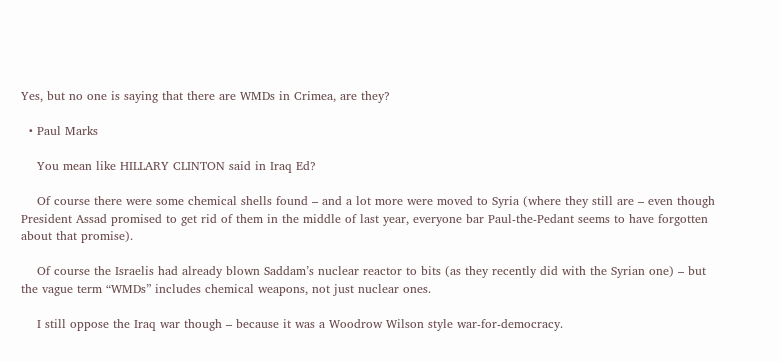Yes, but no one is saying that there are WMDs in Crimea, are they?

  • Paul Marks

    You mean like HILLARY CLINTON said in Iraq Ed?

    Of course there were some chemical shells found – and a lot more were moved to Syria (where they still are – even though President Assad promised to get rid of them in the middle of last year, everyone bar Paul-the-Pedant seems to have forgotten about that promise).

    Of course the Israelis had already blown Saddam’s nuclear reactor to bits (as they recently did with the Syrian one) – but the vague term “WMDs” includes chemical weapons, not just nuclear ones.

    I still oppose the Iraq war though – because it was a Woodrow Wilson style war-for-democracy.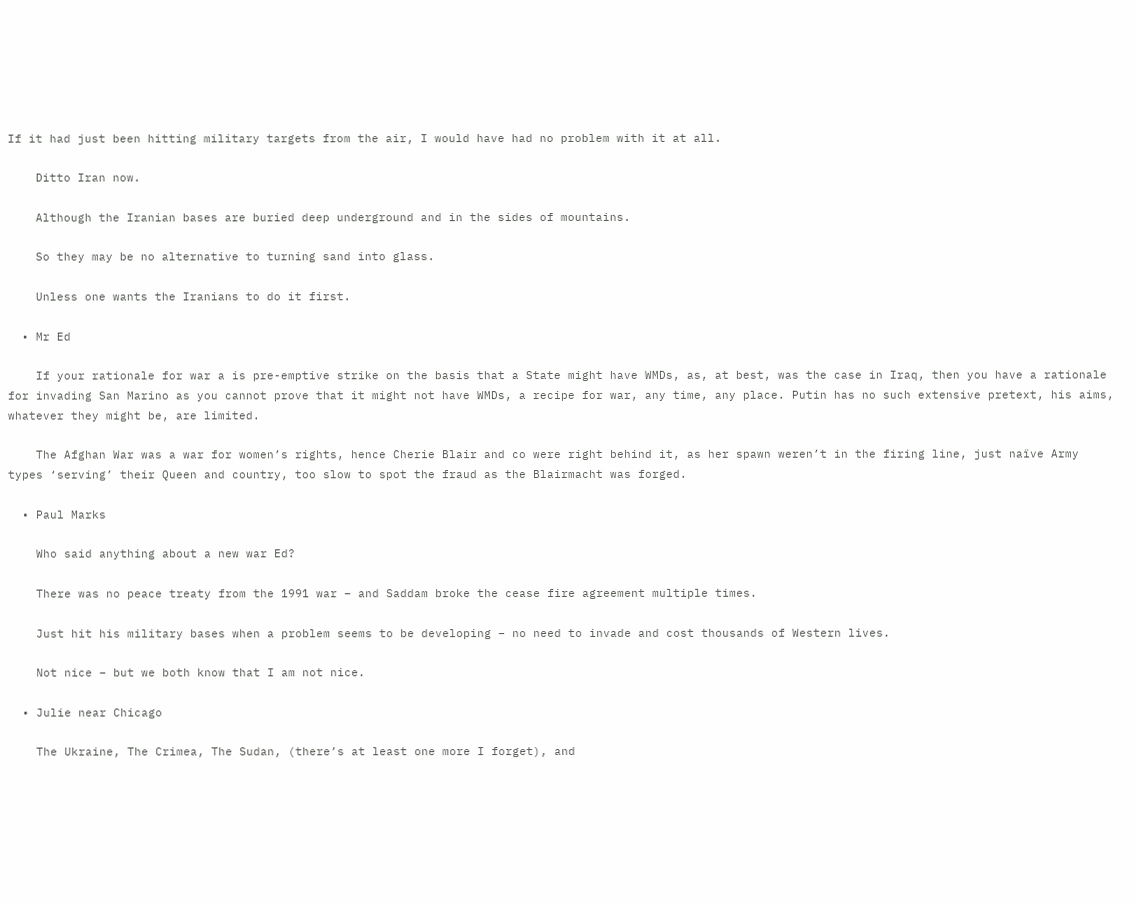If it had just been hitting military targets from the air, I would have had no problem with it at all.

    Ditto Iran now.

    Although the Iranian bases are buried deep underground and in the sides of mountains.

    So they may be no alternative to turning sand into glass.

    Unless one wants the Iranians to do it first.

  • Mr Ed

    If your rationale for war a is pre-emptive strike on the basis that a State might have WMDs, as, at best, was the case in Iraq, then you have a rationale for invading San Marino as you cannot prove that it might not have WMDs, a recipe for war, any time, any place. Putin has no such extensive pretext, his aims, whatever they might be, are limited.

    The Afghan War was a war for women’s rights, hence Cherie Blair and co were right behind it, as her spawn weren’t in the firing line, just naïve Army types ‘serving’ their Queen and country, too slow to spot the fraud as the Blairmacht was forged.

  • Paul Marks

    Who said anything about a new war Ed?

    There was no peace treaty from the 1991 war – and Saddam broke the cease fire agreement multiple times.

    Just hit his military bases when a problem seems to be developing – no need to invade and cost thousands of Western lives.

    Not nice – but we both know that I am not nice.

  • Julie near Chicago

    The Ukraine, The Crimea, The Sudan, (there’s at least one more I forget), and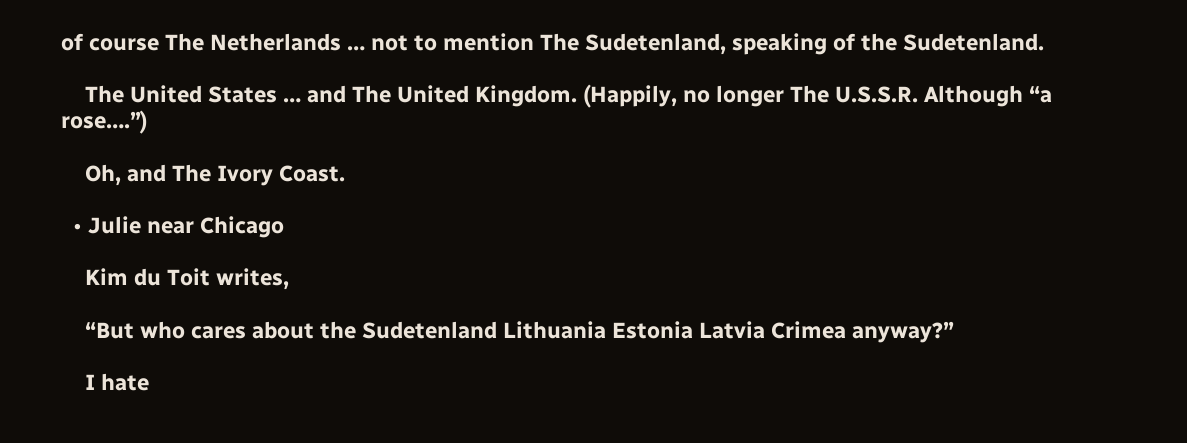of course The Netherlands … not to mention The Sudetenland, speaking of the Sudetenland.

    The United States … and The United Kingdom. (Happily, no longer The U.S.S.R. Although “a rose….”)

    Oh, and The Ivory Coast.

  • Julie near Chicago

    Kim du Toit writes,

    “But who cares about the Sudetenland Lithuania Estonia Latvia Crimea anyway?”

    I hate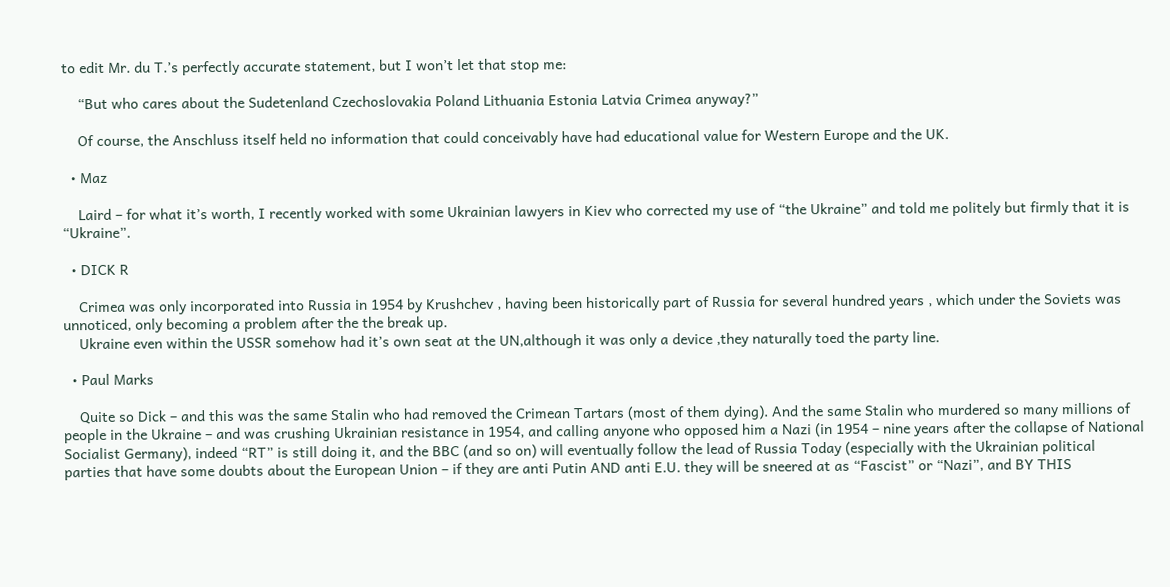to edit Mr. du T.’s perfectly accurate statement, but I won’t let that stop me:

    “But who cares about the Sudetenland Czechoslovakia Poland Lithuania Estonia Latvia Crimea anyway?”

    Of course, the Anschluss itself held no information that could conceivably have had educational value for Western Europe and the UK.

  • Maz

    Laird – for what it’s worth, I recently worked with some Ukrainian lawyers in Kiev who corrected my use of “the Ukraine” and told me politely but firmly that it is “Ukraine”.

  • DICK R

    Crimea was only incorporated into Russia in 1954 by Krushchev , having been historically part of Russia for several hundred years , which under the Soviets was unnoticed, only becoming a problem after the the break up.
    Ukraine even within the USSR somehow had it’s own seat at the UN,although it was only a device ,they naturally toed the party line.

  • Paul Marks

    Quite so Dick – and this was the same Stalin who had removed the Crimean Tartars (most of them dying). And the same Stalin who murdered so many millions of people in the Ukraine – and was crushing Ukrainian resistance in 1954, and calling anyone who opposed him a Nazi (in 1954 – nine years after the collapse of National Socialist Germany), indeed “RT” is still doing it, and the BBC (and so on) will eventually follow the lead of Russia Today (especially with the Ukrainian political parties that have some doubts about the European Union – if they are anti Putin AND anti E.U. they will be sneered at as “Fascist” or “Nazi”, and BY THIS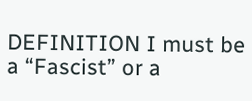DEFINITION I must be a “Fascist” or a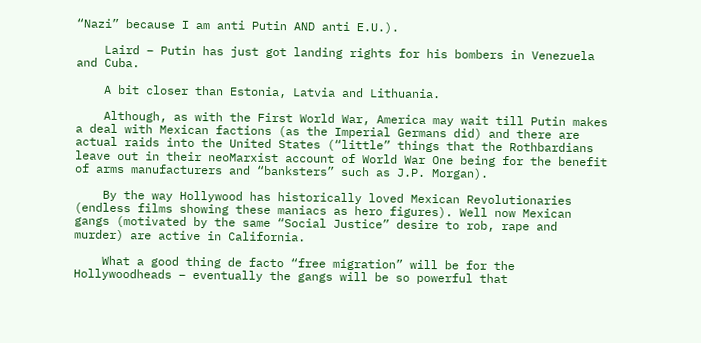“Nazi” because I am anti Putin AND anti E.U.).

    Laird – Putin has just got landing rights for his bombers in Venezuela and Cuba.

    A bit closer than Estonia, Latvia and Lithuania.

    Although, as with the First World War, America may wait till Putin makes a deal with Mexican factions (as the Imperial Germans did) and there are actual raids into the United States (“little” things that the Rothbardians leave out in their neoMarxist account of World War One being for the benefit of arms manufacturers and “banksters” such as J.P. Morgan).

    By the way Hollywood has historically loved Mexican Revolutionaries (endless films showing these maniacs as hero figures). Well now Mexican gangs (motivated by the same “Social Justice” desire to rob, rape and murder) are active in California.

    What a good thing de facto “free migration” will be for the Hollywoodheads – eventually the gangs will be so powerful that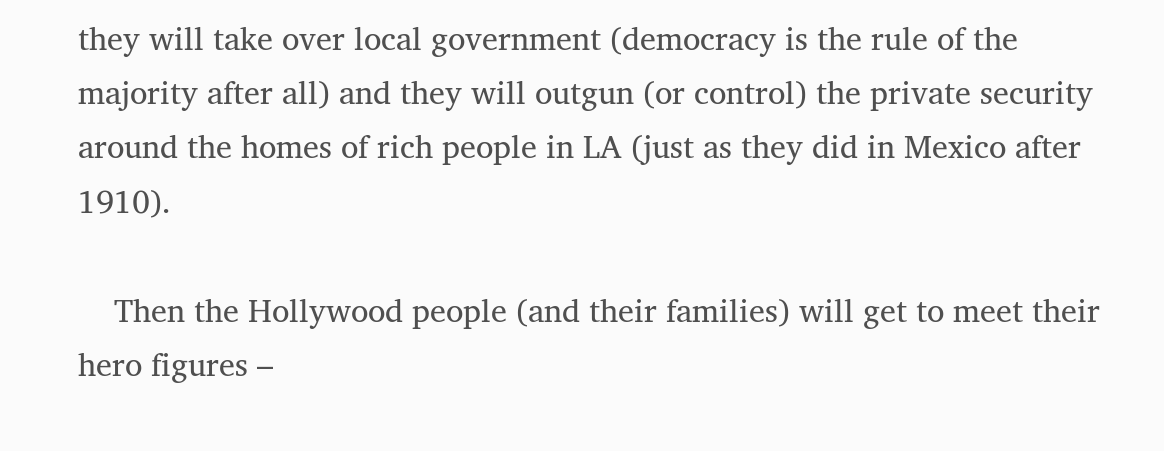they will take over local government (democracy is the rule of the majority after all) and they will outgun (or control) the private security around the homes of rich people in LA (just as they did in Mexico after 1910).

    Then the Hollywood people (and their families) will get to meet their hero figures –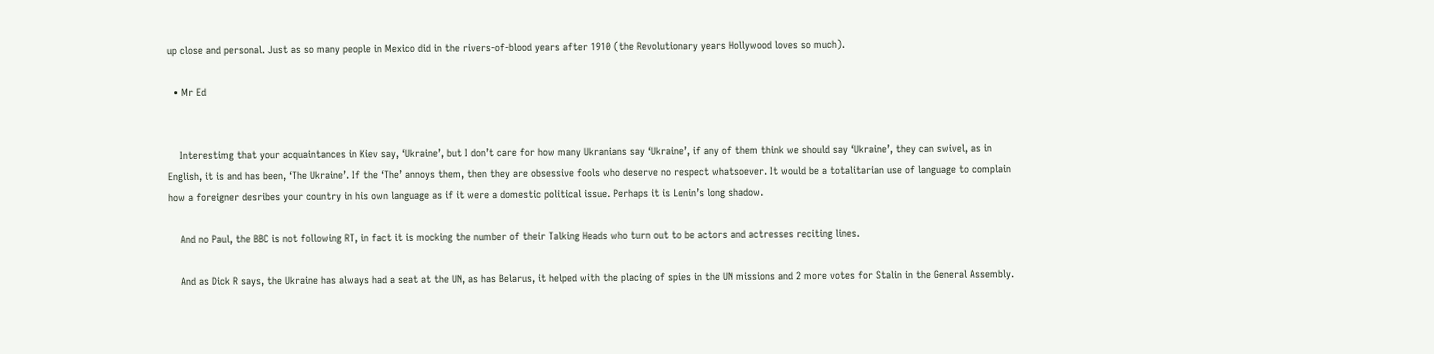up close and personal. Just as so many people in Mexico did in the rivers-of-blood years after 1910 (the Revolutionary years Hollywood loves so much).

  • Mr Ed


    Interestimg that your acquaintances in Kiev say, ‘Ukraine’, but I don’t care for how many Ukranians say ‘Ukraine’, if any of them think we should say ‘Ukraine’, they can swivel, as in English, it is and has been, ‘The Ukraine’. If the ‘The’ annoys them, then they are obsessive fools who deserve no respect whatsoever. It would be a totalitarian use of language to complain how a foreigner desribes your country in his own language as if it were a domestic political issue. Perhaps it is Lenin’s long shadow.

    And no Paul, the BBC is not following RT, in fact it is mocking the number of their Talking Heads who turn out to be actors and actresses reciting lines.

    And as Dick R says, the Ukraine has always had a seat at the UN, as has Belarus, it helped with the placing of spies in the UN missions and 2 more votes for Stalin in the General Assembly.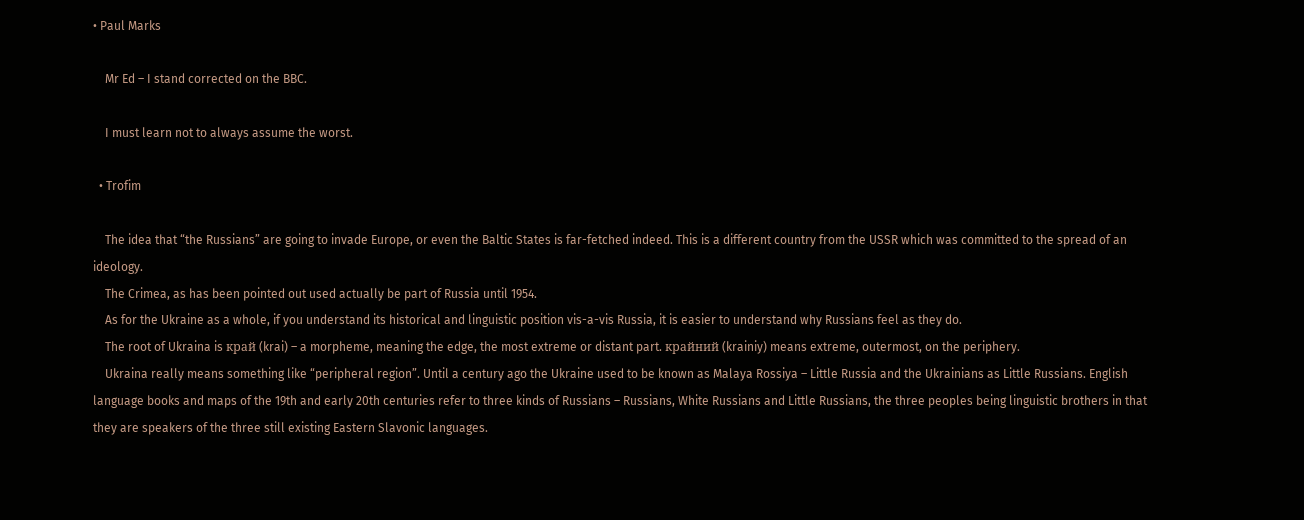• Paul Marks

    Mr Ed – I stand corrected on the BBC.

    I must learn not to always assume the worst.

  • Trofim

    The idea that “the Russians” are going to invade Europe, or even the Baltic States is far-fetched indeed. This is a different country from the USSR which was committed to the spread of an ideology.
    The Crimea, as has been pointed out used actually be part of Russia until 1954.
    As for the Ukraine as a whole, if you understand its historical and linguistic position vis-a-vis Russia, it is easier to understand why Russians feel as they do.
    The root of Ukraina is край (krai) – a morpheme, meaning the edge, the most extreme or distant part. крайний (krainiy) means extreme, outermost, on the periphery.
    Ukraina really means something like “peripheral region”. Until a century ago the Ukraine used to be known as Malaya Rossiya – Little Russia and the Ukrainians as Little Russians. English language books and maps of the 19th and early 20th centuries refer to three kinds of Russians – Russians, White Russians and Little Russians, the three peoples being linguistic brothers in that they are speakers of the three still existing Eastern Slavonic languages.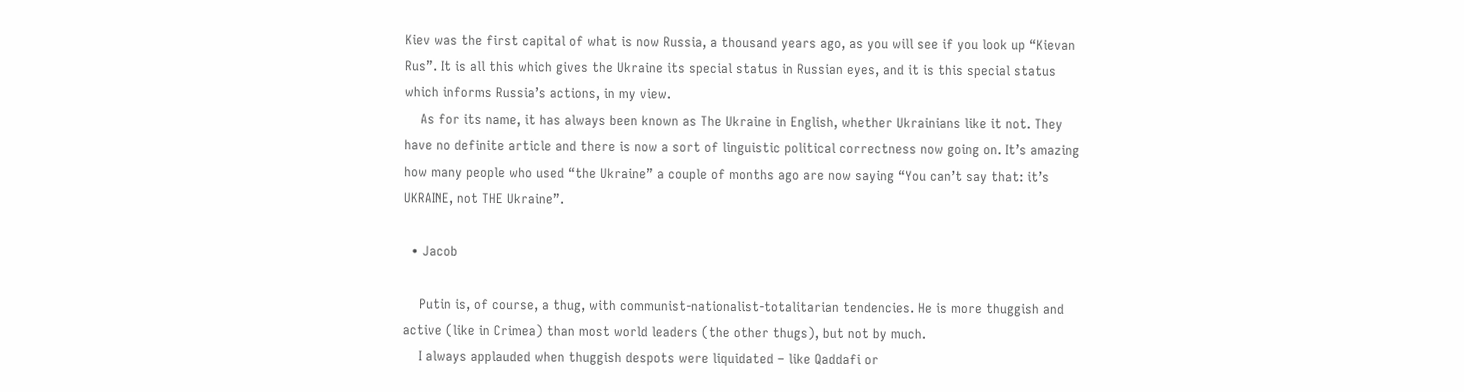Kiev was the first capital of what is now Russia, a thousand years ago, as you will see if you look up “Kievan Rus”. It is all this which gives the Ukraine its special status in Russian eyes, and it is this special status which informs Russia’s actions, in my view.
    As for its name, it has always been known as The Ukraine in English, whether Ukrainians like it not. They have no definite article and there is now a sort of linguistic political correctness now going on. It’s amazing how many people who used “the Ukraine” a couple of months ago are now saying “You can’t say that: it’s UKRAINE, not THE Ukraine”.

  • Jacob

    Putin is, of course, a thug, with communist-nationalist-totalitarian tendencies. He is more thuggish and active (like in Crimea) than most world leaders (the other thugs), but not by much.
    I always applauded when thuggish despots were liquidated – like Qaddafi or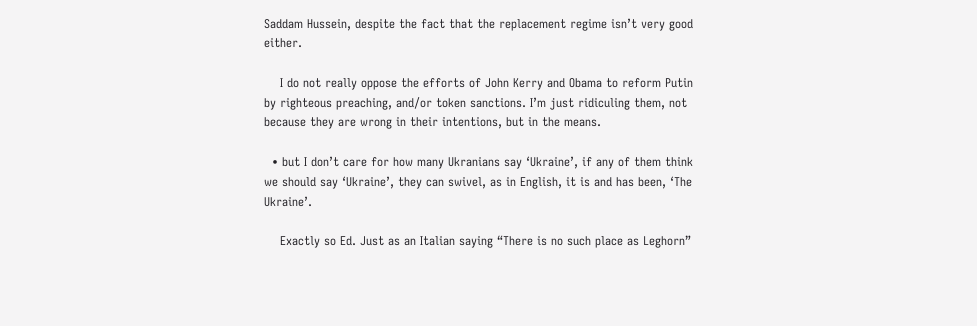Saddam Hussein, despite the fact that the replacement regime isn’t very good either.

    I do not really oppose the efforts of John Kerry and Obama to reform Putin by righteous preaching, and/or token sanctions. I’m just ridiculing them, not because they are wrong in their intentions, but in the means.

  • but I don’t care for how many Ukranians say ‘Ukraine’, if any of them think we should say ‘Ukraine’, they can swivel, as in English, it is and has been, ‘The Ukraine’.

    Exactly so Ed. Just as an Italian saying “There is no such place as Leghorn”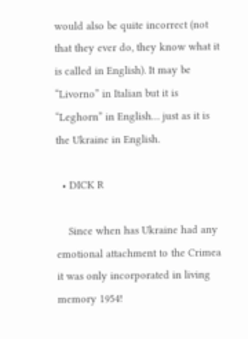would also be quite incorrect (not that they ever do, they know what it is called in English). It may be “Livorno” in Italian but it is “Leghorn” in English… just as it is the Ukraine in English.

  • DICK R

    Since when has Ukraine had any emotional attachment to the Crimea it was only incorporated in living memory 1954!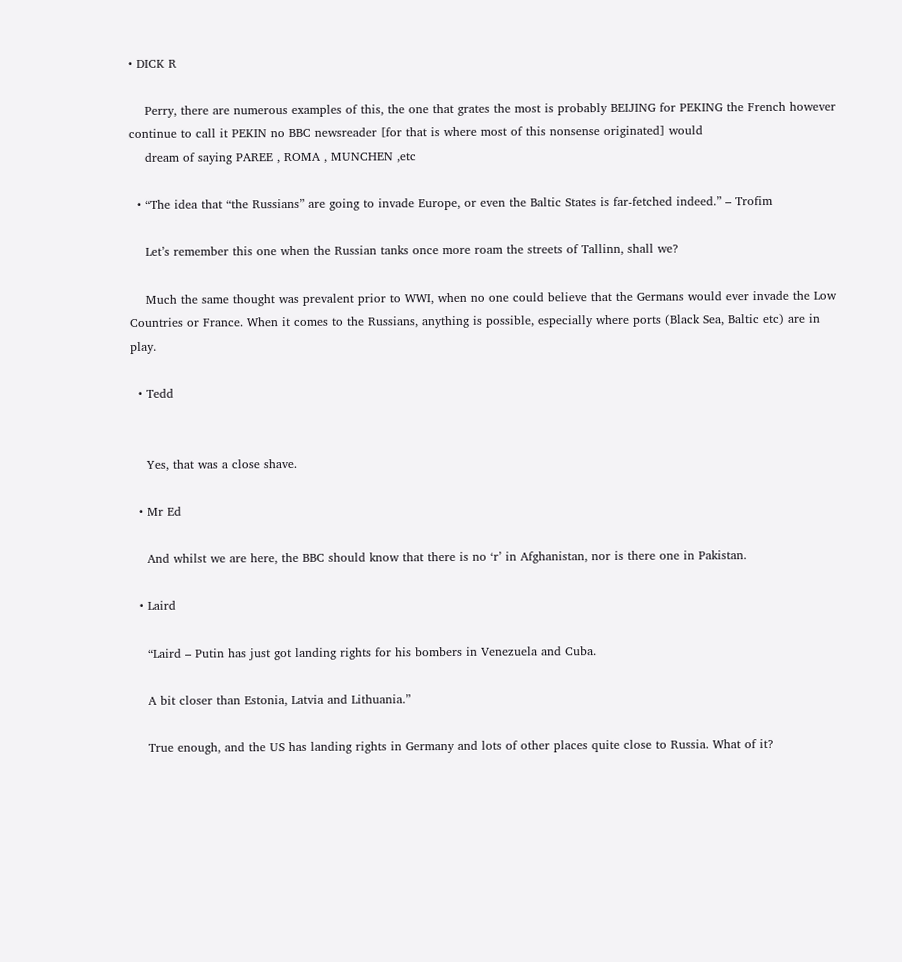• DICK R

    Perry, there are numerous examples of this, the one that grates the most is probably BEIJING for PEKING the French however continue to call it PEKIN no BBC newsreader [for that is where most of this nonsense originated] would
    dream of saying PAREE , ROMA , MUNCHEN ,etc

  • “The idea that “the Russians” are going to invade Europe, or even the Baltic States is far-fetched indeed.” – Trofim

    Let’s remember this one when the Russian tanks once more roam the streets of Tallinn, shall we?

    Much the same thought was prevalent prior to WWI, when no one could believe that the Germans would ever invade the Low Countries or France. When it comes to the Russians, anything is possible, especially where ports (Black Sea, Baltic etc) are in play.

  • Tedd


    Yes, that was a close shave.

  • Mr Ed

    And whilst we are here, the BBC should know that there is no ‘r’ in Afghanistan, nor is there one in Pakistan.

  • Laird

    “Laird – Putin has just got landing rights for his bombers in Venezuela and Cuba.

    A bit closer than Estonia, Latvia and Lithuania.”

    True enough, and the US has landing rights in Germany and lots of other places quite close to Russia. What of it?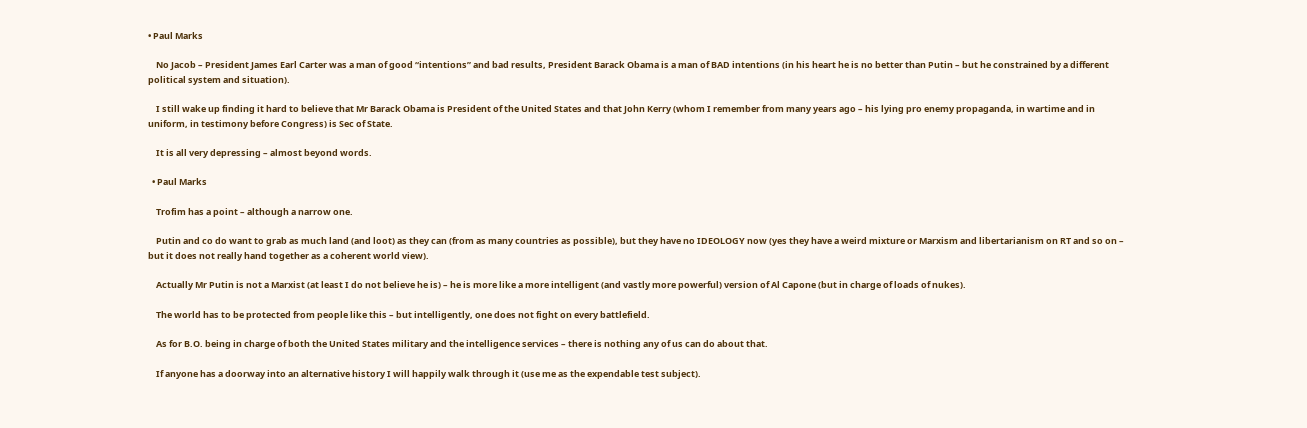• Paul Marks

    No Jacob – President James Earl Carter was a man of good “intentions” and bad results, President Barack Obama is a man of BAD intentions (in his heart he is no better than Putin – but he constrained by a different political system and situation).

    I still wake up finding it hard to believe that Mr Barack Obama is President of the United States and that John Kerry (whom I remember from many years ago – his lying pro enemy propaganda, in wartime and in uniform, in testimony before Congress) is Sec of State.

    It is all very depressing – almost beyond words.

  • Paul Marks

    Trofim has a point – although a narrow one.

    Putin and co do want to grab as much land (and loot) as they can (from as many countries as possible), but they have no IDEOLOGY now (yes they have a weird mixture or Marxism and libertarianism on RT and so on – but it does not really hand together as a coherent world view).

    Actually Mr Putin is not a Marxist (at least I do not believe he is) – he is more like a more intelligent (and vastly more powerful) version of Al Capone (but in charge of loads of nukes).

    The world has to be protected from people like this – but intelligently, one does not fight on every battlefield.

    As for B.O. being in charge of both the United States military and the intelligence services – there is nothing any of us can do about that.

    If anyone has a doorway into an alternative history I will happily walk through it (use me as the expendable test subject).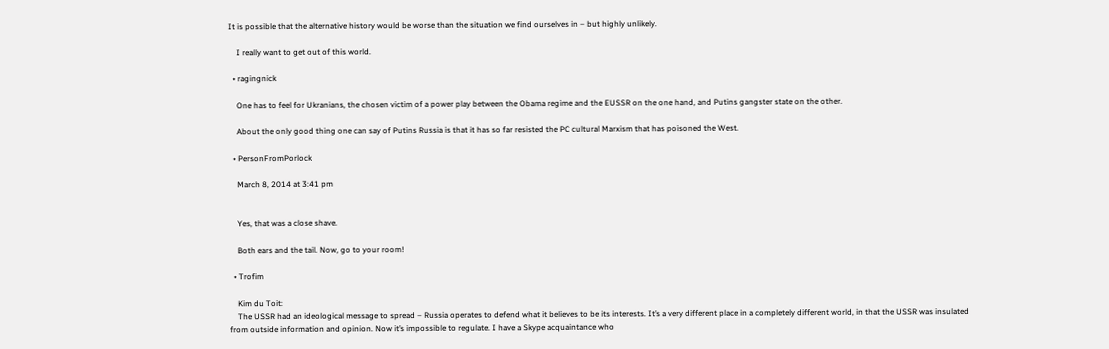It is possible that the alternative history would be worse than the situation we find ourselves in – but highly unlikely.

    I really want to get out of this world.

  • ragingnick

    One has to feel for Ukranians, the chosen victim of a power play between the Obama regime and the EUSSR on the one hand, and Putins gangster state on the other.

    About the only good thing one can say of Putins Russia is that it has so far resisted the PC cultural Marxism that has poisoned the West.

  • PersonFromPorlock

    March 8, 2014 at 3:41 pm


    Yes, that was a close shave.

    Both ears and the tail. Now, go to your room!

  • Trofim

    Kim du Toit:
    The USSR had an ideological message to spread – Russia operates to defend what it believes to be its interests. It’s a very different place in a completely different world, in that the USSR was insulated from outside information and opinion. Now it’s impossible to regulate. I have a Skype acquaintance who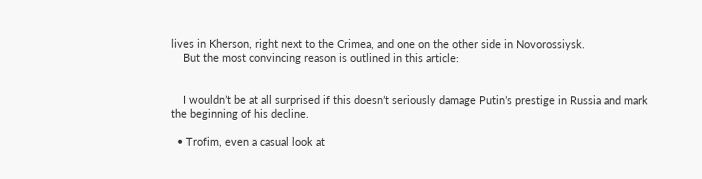lives in Kherson, right next to the Crimea, and one on the other side in Novorossiysk.
    But the most convincing reason is outlined in this article:


    I wouldn’t be at all surprised if this doesn’t seriously damage Putin’s prestige in Russia and mark the beginning of his decline.

  • Trofim, even a casual look at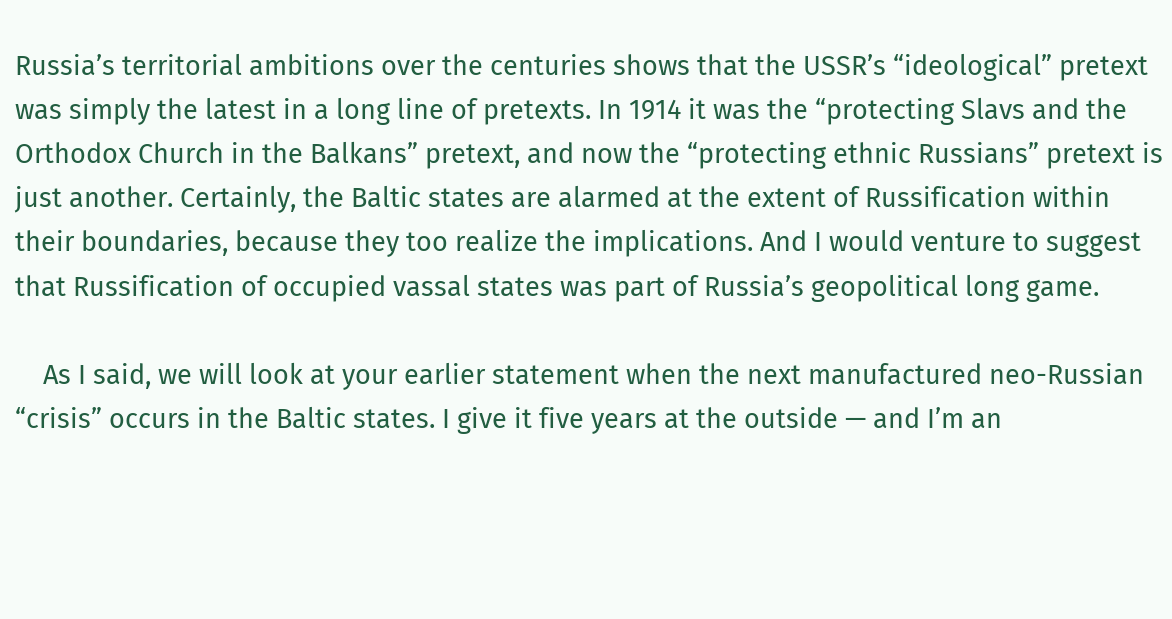Russia’s territorial ambitions over the centuries shows that the USSR’s “ideological” pretext was simply the latest in a long line of pretexts. In 1914 it was the “protecting Slavs and the Orthodox Church in the Balkans” pretext, and now the “protecting ethnic Russians” pretext is just another. Certainly, the Baltic states are alarmed at the extent of Russification within their boundaries, because they too realize the implications. And I would venture to suggest that Russification of occupied vassal states was part of Russia’s geopolitical long game.

    As I said, we will look at your earlier statement when the next manufactured neo-Russian “crisis” occurs in the Baltic states. I give it five years at the outside — and I’m an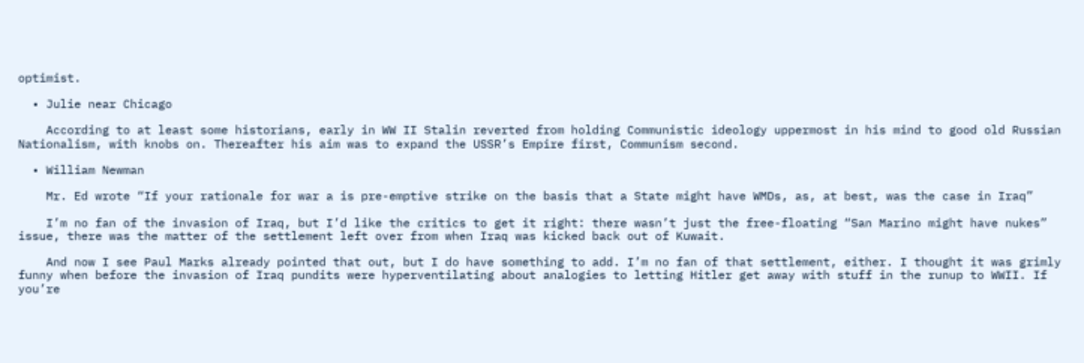optimist.

  • Julie near Chicago

    According to at least some historians, early in WW II Stalin reverted from holding Communistic ideology uppermost in his mind to good old Russian Nationalism, with knobs on. Thereafter his aim was to expand the USSR’s Empire first, Communism second.

  • William Newman

    Mr. Ed wrote “If your rationale for war a is pre-emptive strike on the basis that a State might have WMDs, as, at best, was the case in Iraq”

    I’m no fan of the invasion of Iraq, but I’d like the critics to get it right: there wasn’t just the free-floating “San Marino might have nukes” issue, there was the matter of the settlement left over from when Iraq was kicked back out of Kuwait.

    And now I see Paul Marks already pointed that out, but I do have something to add. I’m no fan of that settlement, either. I thought it was grimly funny when before the invasion of Iraq pundits were hyperventilating about analogies to letting Hitler get away with stuff in the runup to WWII. If you’re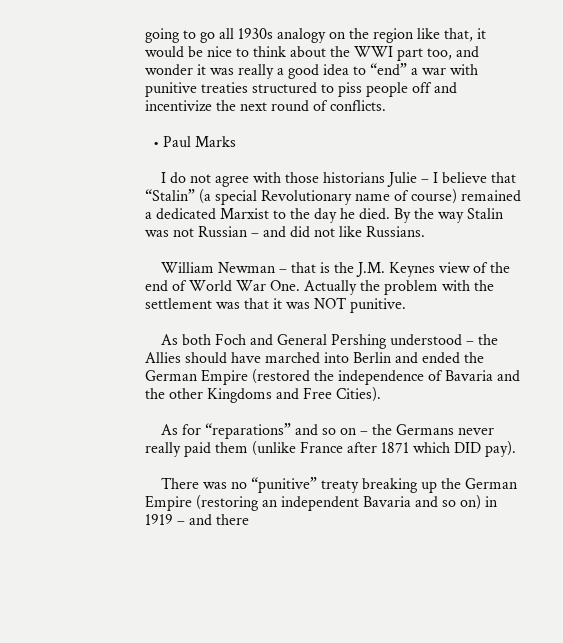going to go all 1930s analogy on the region like that, it would be nice to think about the WWI part too, and wonder it was really a good idea to “end” a war with punitive treaties structured to piss people off and incentivize the next round of conflicts.

  • Paul Marks

    I do not agree with those historians Julie – I believe that “Stalin” (a special Revolutionary name of course) remained a dedicated Marxist to the day he died. By the way Stalin was not Russian – and did not like Russians.

    William Newman – that is the J.M. Keynes view of the end of World War One. Actually the problem with the settlement was that it was NOT punitive.

    As both Foch and General Pershing understood – the Allies should have marched into Berlin and ended the German Empire (restored the independence of Bavaria and the other Kingdoms and Free Cities).

    As for “reparations” and so on – the Germans never really paid them (unlike France after 1871 which DID pay).

    There was no “punitive” treaty breaking up the German Empire (restoring an independent Bavaria and so on) in 1919 – and there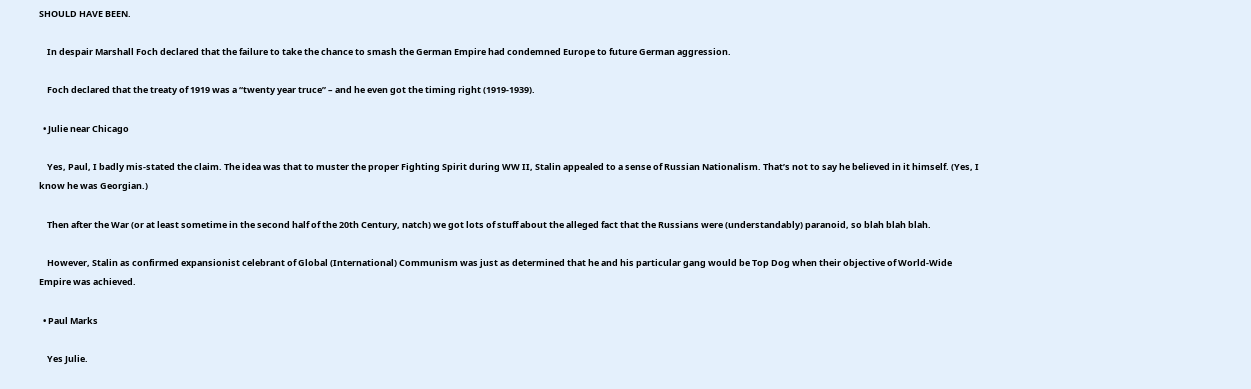SHOULD HAVE BEEN.

    In despair Marshall Foch declared that the failure to take the chance to smash the German Empire had condemned Europe to future German aggression.

    Foch declared that the treaty of 1919 was a “twenty year truce” – and he even got the timing right (1919-1939).

  • Julie near Chicago

    Yes, Paul, I badly mis-stated the claim. The idea was that to muster the proper Fighting Spirit during WW II, Stalin appealed to a sense of Russian Nationalism. That’s not to say he believed in it himself. (Yes, I know he was Georgian.)

    Then after the War (or at least sometime in the second half of the 20th Century, natch) we got lots of stuff about the alleged fact that the Russians were (understandably) paranoid, so blah blah blah.

    However, Stalin as confirmed expansionist celebrant of Global (International) Communism was just as determined that he and his particular gang would be Top Dog when their objective of World-Wide Empire was achieved.

  • Paul Marks

    Yes Julie.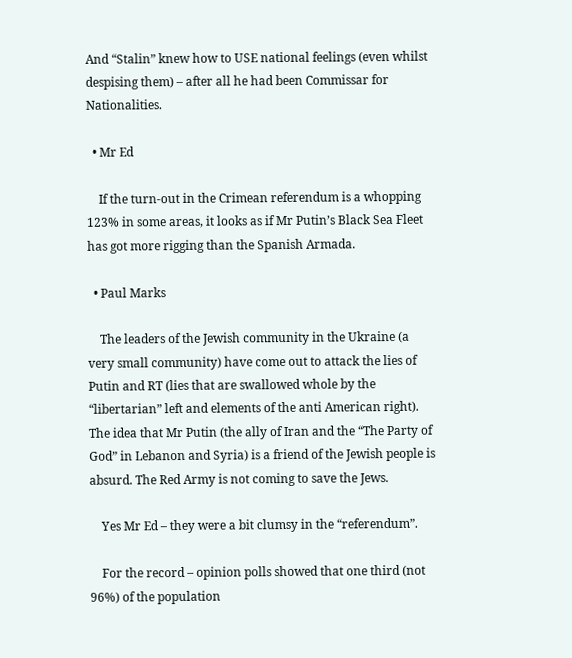And “Stalin” knew how to USE national feelings (even whilst despising them) – after all he had been Commissar for Nationalities.

  • Mr Ed

    If the turn-out in the Crimean referendum is a whopping 123% in some areas, it looks as if Mr Putin’s Black Sea Fleet has got more rigging than the Spanish Armada.

  • Paul Marks

    The leaders of the Jewish community in the Ukraine (a very small community) have come out to attack the lies of Putin and RT (lies that are swallowed whole by the “libertarian” left and elements of the anti American right). The idea that Mr Putin (the ally of Iran and the “The Party of God” in Lebanon and Syria) is a friend of the Jewish people is absurd. The Red Army is not coming to save the Jews.

    Yes Mr Ed – they were a bit clumsy in the “referendum”.

    For the record – opinion polls showed that one third (not 96%) of the population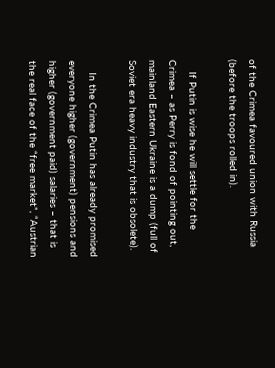of the Crimea favoured union with Russia (before the troops rolled in).

    If Putin is wise he will settle for the Crimea – as Perry is fond of pointing out, mainland Eastern Ukraine is a dump (full of Soviet era heavy industry that is obsolete).

    In the Crimea Putin has already promised everyone higher (government) pensions and higher (government paid) salaries – that is the real face of the “free market”, “Austrian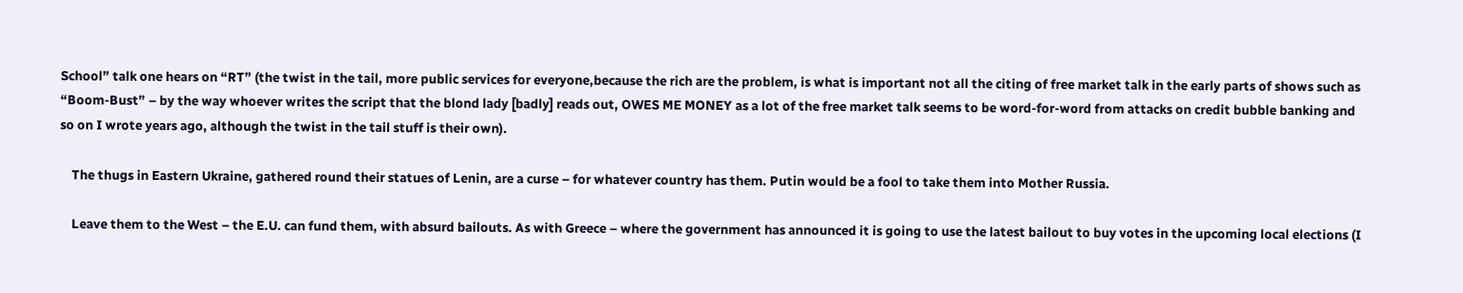School” talk one hears on “RT” (the twist in the tail, more public services for everyone,because the rich are the problem, is what is important not all the citing of free market talk in the early parts of shows such as “Boom-Bust” – by the way whoever writes the script that the blond lady [badly] reads out, OWES ME MONEY as a lot of the free market talk seems to be word-for-word from attacks on credit bubble banking and so on I wrote years ago, although the twist in the tail stuff is their own).

    The thugs in Eastern Ukraine, gathered round their statues of Lenin, are a curse – for whatever country has them. Putin would be a fool to take them into Mother Russia.

    Leave them to the West – the E.U. can fund them, with absurd bailouts. As with Greece – where the government has announced it is going to use the latest bailout to buy votes in the upcoming local elections (I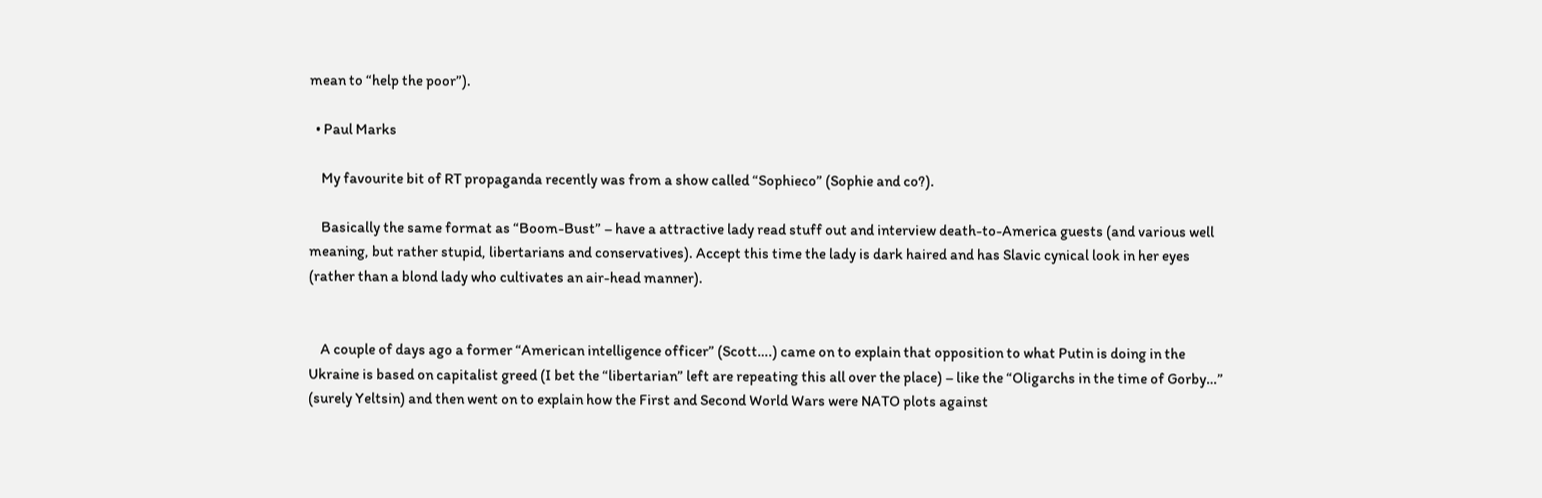mean to “help the poor”).

  • Paul Marks

    My favourite bit of RT propaganda recently was from a show called “Sophieco” (Sophie and co?).

    Basically the same format as “Boom-Bust” – have a attractive lady read stuff out and interview death-to-America guests (and various well meaning, but rather stupid, libertarians and conservatives). Accept this time the lady is dark haired and has Slavic cynical look in her eyes (rather than a blond lady who cultivates an air-head manner).


    A couple of days ago a former “American intelligence officer” (Scott….) came on to explain that opposition to what Putin is doing in the Ukraine is based on capitalist greed (I bet the “libertarian” left are repeating this all over the place) – like the “Oligarchs in the time of Gorby…” (surely Yeltsin) and then went on to explain how the First and Second World Wars were NATO plots against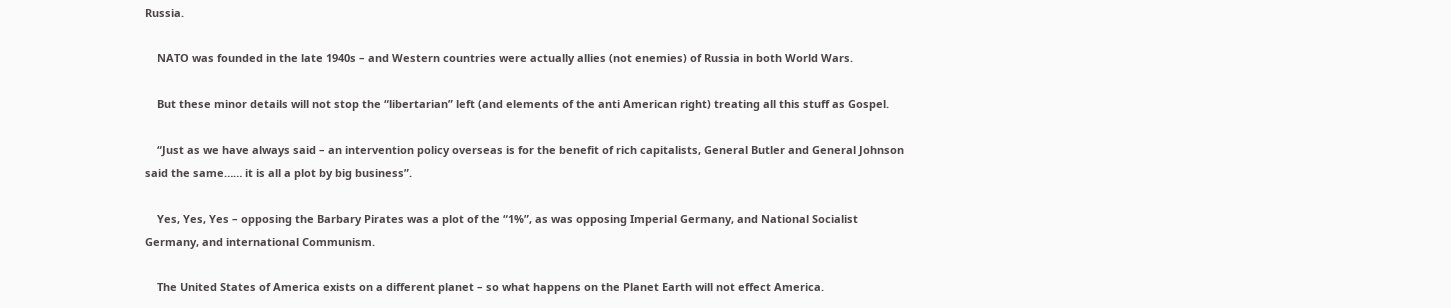Russia.

    NATO was founded in the late 1940s – and Western countries were actually allies (not enemies) of Russia in both World Wars.

    But these minor details will not stop the “libertarian” left (and elements of the anti American right) treating all this stuff as Gospel.

    “Just as we have always said – an intervention policy overseas is for the benefit of rich capitalists, General Butler and General Johnson said the same…… it is all a plot by big business”.

    Yes, Yes, Yes – opposing the Barbary Pirates was a plot of the “1%”, as was opposing Imperial Germany, and National Socialist Germany, and international Communism.

    The United States of America exists on a different planet – so what happens on the Planet Earth will not effect America.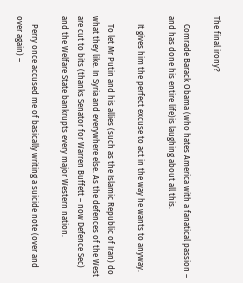The final irony?

    Comrade Barack Obama (who hates America with a fanatical passion – and has done his entire life)is laughing about all this.

    It gives him the perfect excuse to act in the way he wants to anyway.

    To let Mr Putin and his allies (such as the Islamic Republic of Iran) do what they like. In Syria and everywhere else. As the defences of the West are cut to bits (thanks Senator for Warren Buffett – now Defence Sec) and the Welfare State bankrupts every major Western nation.

    Perry once accused me of basically writing a suicide note (over and over again) –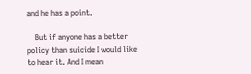and he has a point.

    But if anyone has a better policy than suicide I would like to hear it. And I mean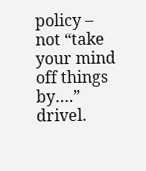policy – not “take your mind off things by….” drivel.